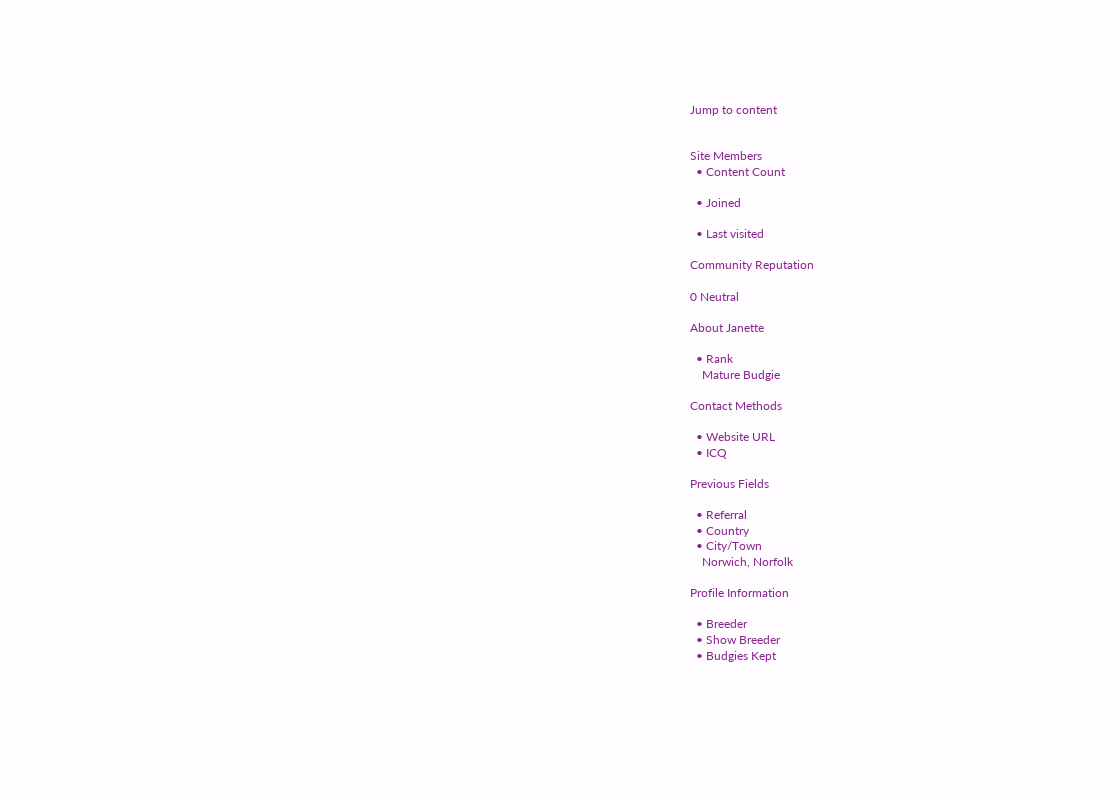Jump to content


Site Members
  • Content Count

  • Joined

  • Last visited

Community Reputation

0 Neutral

About Janette

  • Rank
    Mature Budgie

Contact Methods

  • Website URL
  • ICQ

Previous Fields

  • Referral
  • Country
  • City/Town
    Norwich, Norfolk

Profile Information

  • Breeder
  • Show Breeder
  • Budgies Kept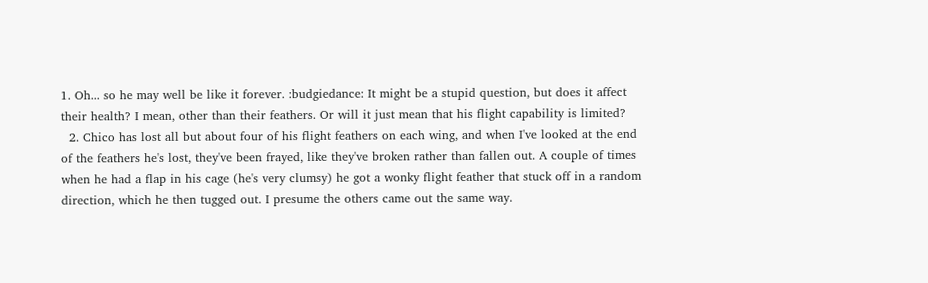1. Oh... so he may well be like it forever. :budgiedance: It might be a stupid question, but does it affect their health? I mean, other than their feathers. Or will it just mean that his flight capability is limited?
  2. Chico has lost all but about four of his flight feathers on each wing, and when I've looked at the end of the feathers he's lost, they've been frayed, like they've broken rather than fallen out. A couple of times when he had a flap in his cage (he's very clumsy) he got a wonky flight feather that stuck off in a random direction, which he then tugged out. I presume the others came out the same way.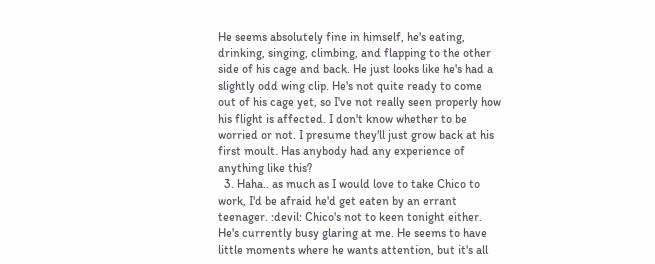He seems absolutely fine in himself, he's eating, drinking, singing, climbing, and flapping to the other side of his cage and back. He just looks like he's had a slightly odd wing clip. He's not quite ready to come out of his cage yet, so I've not really seen properly how his flight is affected. I don't know whether to be worried or not. I presume they'll just grow back at his first moult. Has anybody had any experience of anything like this?
  3. Haha.. as much as I would love to take Chico to work, I'd be afraid he'd get eaten by an errant teenager. :devil: Chico's not to keen tonight either. He's currently busy glaring at me. He seems to have little moments where he wants attention, but it's all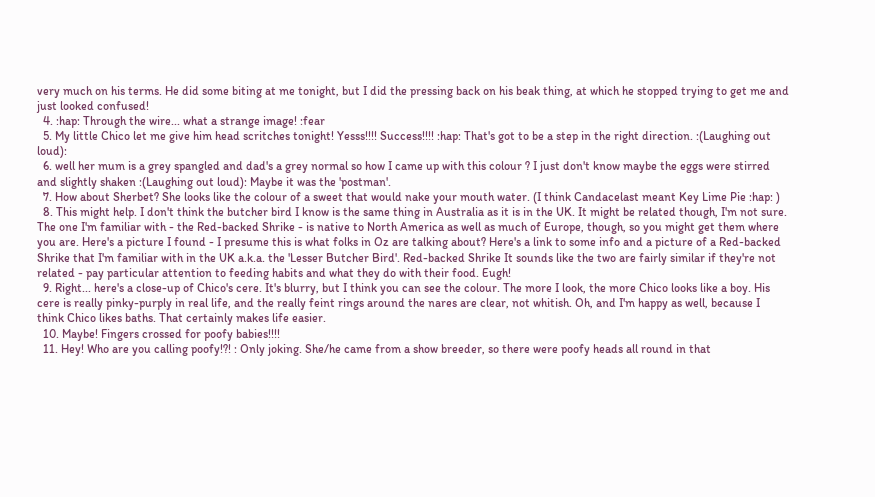very much on his terms. He did some biting at me tonight, but I did the pressing back on his beak thing, at which he stopped trying to get me and just looked confused!
  4. :hap: Through the wire... what a strange image! :fear
  5. My little Chico let me give him head scritches tonight! Yesss!!!! Success!!!! :hap: That's got to be a step in the right direction. :(Laughing out loud):
  6. well her mum is a grey spangled and dad's a grey normal so how I came up with this colour ? I just don't know maybe the eggs were stirred and slightly shaken :(Laughing out loud): Maybe it was the 'postman'.
  7. How about Sherbet? She looks like the colour of a sweet that would nake your mouth water. (I think Candacelast meant Key Lime Pie :hap: )
  8. This might help. I don't think the butcher bird I know is the same thing in Australia as it is in the UK. It might be related though, I'm not sure. The one I'm familiar with - the Red-backed Shrike - is native to North America as well as much of Europe, though, so you might get them where you are. Here's a picture I found - I presume this is what folks in Oz are talking about? Here's a link to some info and a picture of a Red-backed Shrike that I'm familiar with in the UK a.k.a. the 'Lesser Butcher Bird'. Red-backed Shrike It sounds like the two are fairly similar if they're not related - pay particular attention to feeding habits and what they do with their food. Eugh!
  9. Right... here's a close-up of Chico's cere. It's blurry, but I think you can see the colour. The more I look, the more Chico looks like a boy. His cere is really pinky-purply in real life, and the really feint rings around the nares are clear, not whitish. Oh, and I'm happy as well, because I think Chico likes baths. That certainly makes life easier.
  10. Maybe! Fingers crossed for poofy babies!!!!
  11. Hey! Who are you calling poofy!?! : Only joking. She/he came from a show breeder, so there were poofy heads all round in that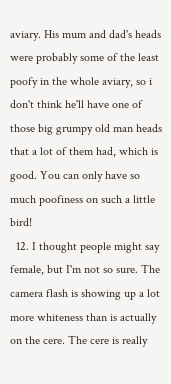aviary. His mum and dad's heads were probably some of the least poofy in the whole aviary, so i don't think he'll have one of those big grumpy old man heads that a lot of them had, which is good. You can only have so much poofiness on such a little bird!
  12. I thought people might say female, but I'm not so sure. The camera flash is showing up a lot more whiteness than is actually on the cere. The cere is really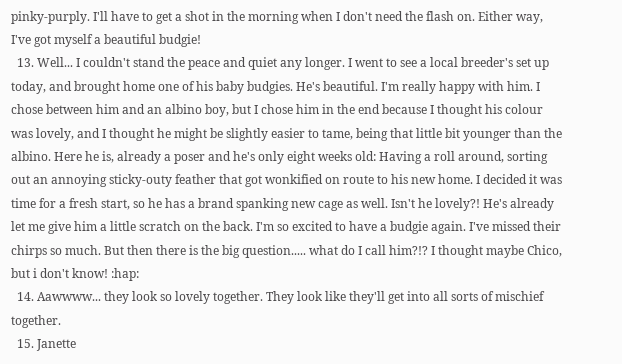pinky-purply. I'll have to get a shot in the morning when I don't need the flash on. Either way, I've got myself a beautiful budgie!
  13. Well... I couldn't stand the peace and quiet any longer. I went to see a local breeder's set up today, and brought home one of his baby budgies. He's beautiful. I'm really happy with him. I chose between him and an albino boy, but I chose him in the end because I thought his colour was lovely, and I thought he might be slightly easier to tame, being that little bit younger than the albino. Here he is, already a poser and he's only eight weeks old: Having a roll around, sorting out an annoying sticky-outy feather that got wonkified on route to his new home. I decided it was time for a fresh start, so he has a brand spanking new cage as well. Isn't he lovely?! He's already let me give him a little scratch on the back. I'm so excited to have a budgie again. I've missed their chirps so much. But then there is the big question..... what do I call him?!? I thought maybe Chico, but i don't know! :hap:
  14. Aawwww... they look so lovely together. They look like they'll get into all sorts of mischief together.
  15. Janette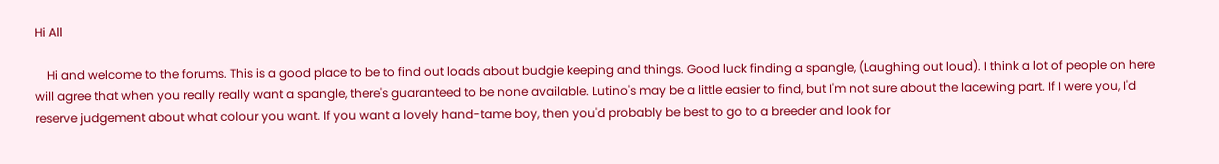Hi All

    Hi and welcome to the forums. This is a good place to be to find out loads about budgie keeping and things. Good luck finding a spangle, (Laughing out loud). I think a lot of people on here will agree that when you really really want a spangle, there's guaranteed to be none available. Lutino's may be a little easier to find, but I'm not sure about the lacewing part. If I were you, I'd reserve judgement about what colour you want. If you want a lovely hand-tame boy, then you'd probably be best to go to a breeder and look for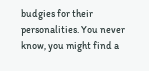budgies for their personalities. You never know, you might find a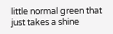little normal green that just takes a shine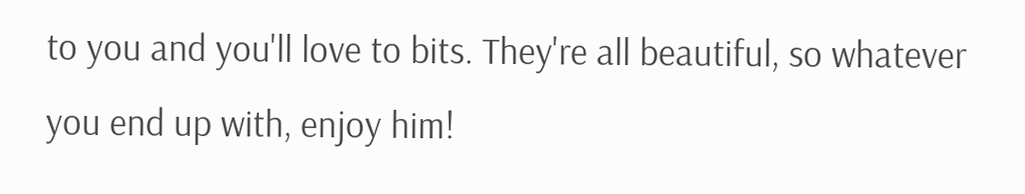to you and you'll love to bits. They're all beautiful, so whatever you end up with, enjoy him!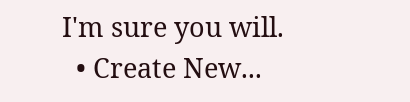I'm sure you will.
  • Create New...